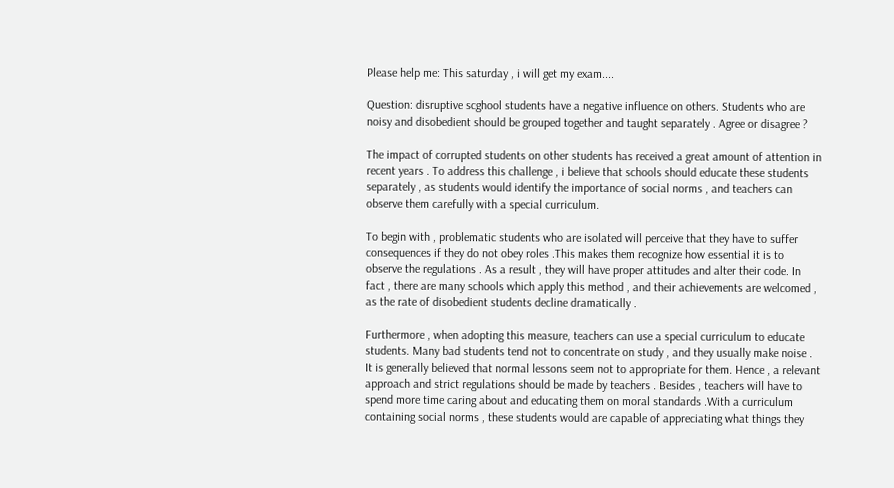Please help me: This saturday , i will get my exam....

Question: disruptive scghool students have a negative influence on others. Students who are noisy and disobedient should be grouped together and taught separately . Agree or disagree ?

The impact of corrupted students on other students has received a great amount of attention in recent years . To address this challenge , i believe that schools should educate these students separately , as students would identify the importance of social norms , and teachers can observe them carefully with a special curriculum.

To begin with , problematic students who are isolated will perceive that they have to suffer consequences if they do not obey roles .This makes them recognize how essential it is to observe the regulations . As a result , they will have proper attitudes and alter their code. In fact , there are many schools which apply this method , and their achievements are welcomed , as the rate of disobedient students decline dramatically .

Furthermore , when adopting this measure, teachers can use a special curriculum to educate students. Many bad students tend not to concentrate on study , and they usually make noise . It is generally believed that normal lessons seem not to appropriate for them. Hence , a relevant approach and strict regulations should be made by teachers . Besides , teachers will have to spend more time caring about and educating them on moral standards .With a curriculum containing social norms , these students would are capable of appreciating what things they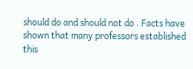should do and should not do . Facts have shown that many professors established this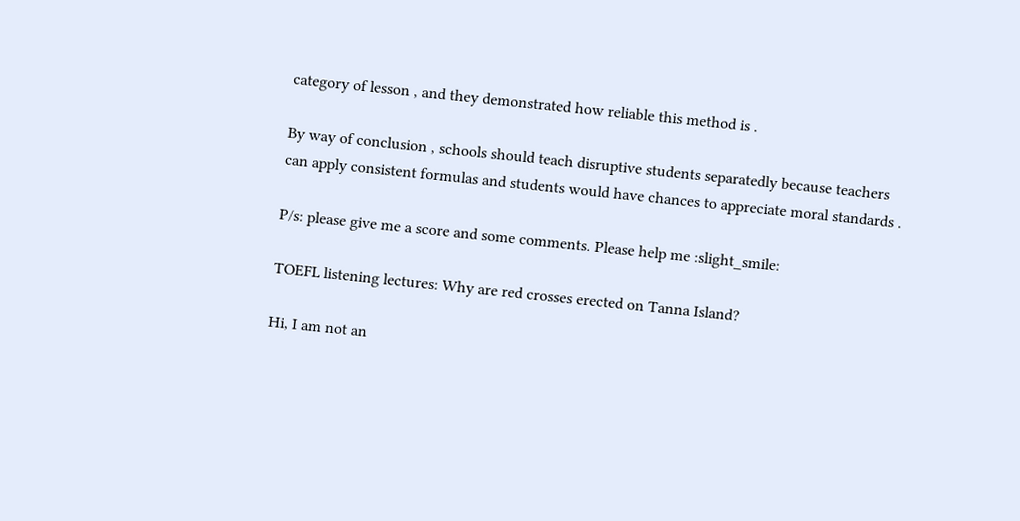category of lesson , and they demonstrated how reliable this method is .

By way of conclusion , schools should teach disruptive students separatedly because teachers can apply consistent formulas and students would have chances to appreciate moral standards .

P/s: please give me a score and some comments. Please help me :slight_smile:

TOEFL listening lectures: Why are red crosses erected on Tanna Island?

Hi, I am not an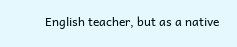English teacher, but as a native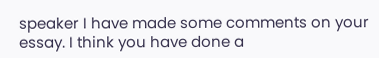speaker I have made some comments on your essay. I think you have done a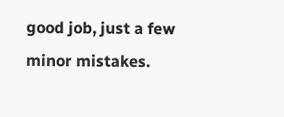good job, just a few minor mistakes.